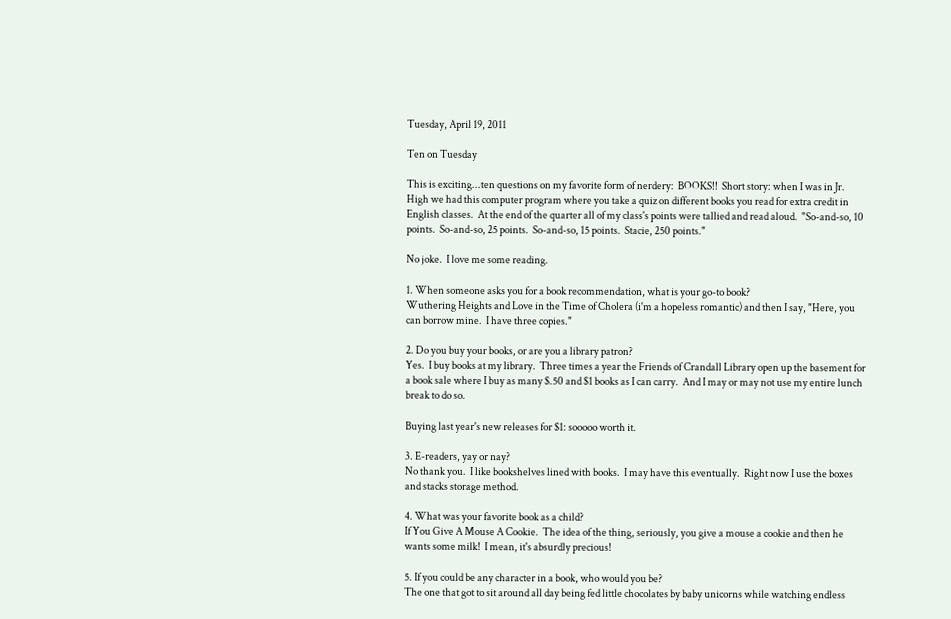Tuesday, April 19, 2011

Ten on Tuesday

This is exciting...ten questions on my favorite form of nerdery:  BOOKS!!  Short story: when I was in Jr. High we had this computer program where you take a quiz on different books you read for extra credit in English classes.  At the end of the quarter all of my class's points were tallied and read aloud.  "So-and-so, 10 points.  So-and-so, 25 points.  So-and-so, 15 points.  Stacie, 250 points."

No joke.  I love me some reading.

1. When someone asks you for a book recommendation, what is your go-to book?
Wuthering Heights and Love in the Time of Cholera (i'm a hopeless romantic) and then I say, "Here, you can borrow mine.  I have three copies."

2. Do you buy your books, or are you a library patron?
Yes.  I buy books at my library.  Three times a year the Friends of Crandall Library open up the basement for a book sale where I buy as many $.50 and $1 books as I can carry.  And I may or may not use my entire lunch break to do so.

Buying last year's new releases for $1: sooooo worth it.

3. E-readers, yay or nay?
No thank you.  I like bookshelves lined with books.  I may have this eventually.  Right now I use the boxes and stacks storage method.

4. What was your favorite book as a child?
If You Give A Mouse A Cookie.  The idea of the thing, seriously, you give a mouse a cookie and then he wants some milk!  I mean, it's absurdly precious!

5. If you could be any character in a book, who would you be?
The one that got to sit around all day being fed little chocolates by baby unicorns while watching endless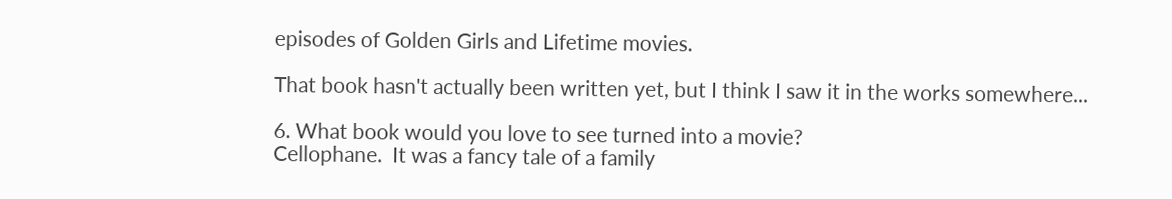episodes of Golden Girls and Lifetime movies.

That book hasn't actually been written yet, but I think I saw it in the works somewhere...

6. What book would you love to see turned into a movie?
Cellophane.  It was a fancy tale of a family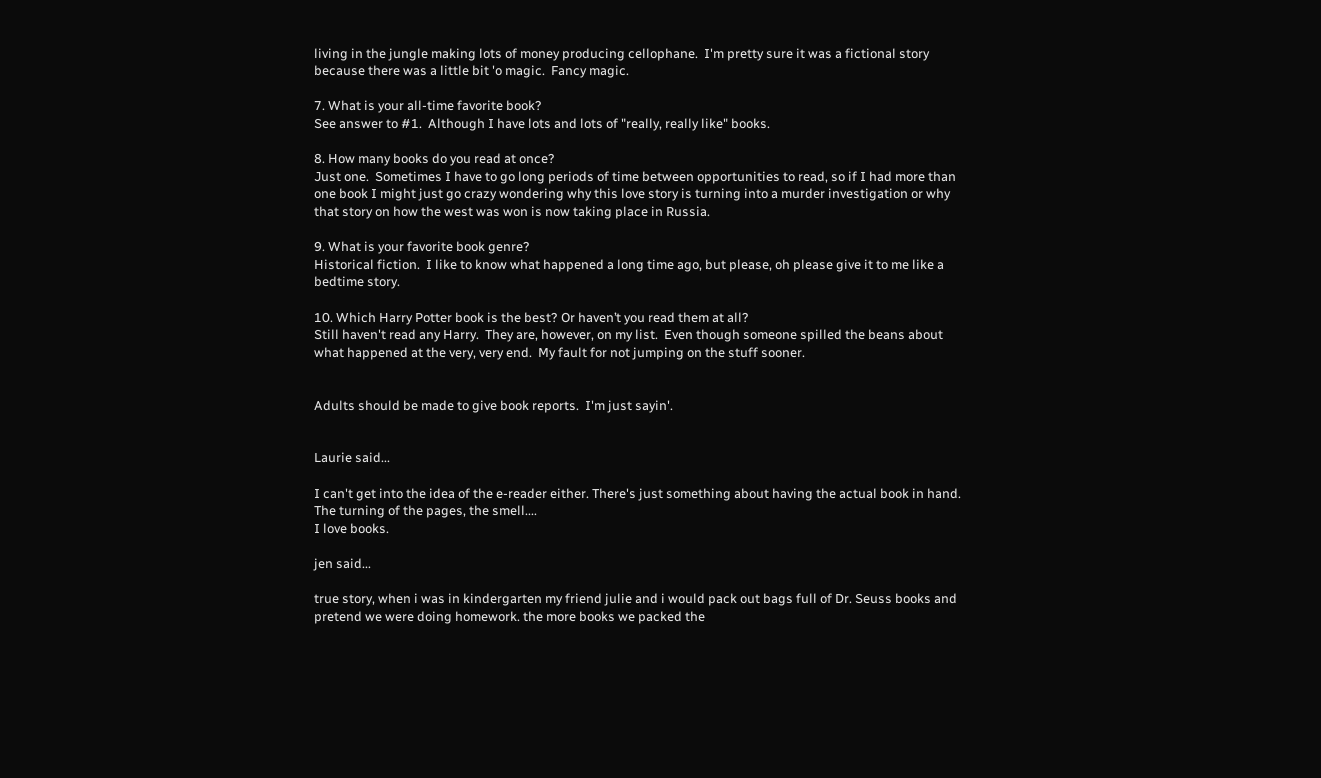living in the jungle making lots of money producing cellophane.  I'm pretty sure it was a fictional story because there was a little bit 'o magic.  Fancy magic.

7. What is your all-time favorite book?
See answer to #1.  Although I have lots and lots of "really, really like" books.

8. How many books do you read at once?
Just one.  Sometimes I have to go long periods of time between opportunities to read, so if I had more than one book I might just go crazy wondering why this love story is turning into a murder investigation or why that story on how the west was won is now taking place in Russia.

9. What is your favorite book genre?
Historical fiction.  I like to know what happened a long time ago, but please, oh please give it to me like a bedtime story.

10. Which Harry Potter book is the best? Or haven’t you read them at all?
Still haven't read any Harry.  They are, however, on my list.  Even though someone spilled the beans about what happened at the very, very end.  My fault for not jumping on the stuff sooner.


Adults should be made to give book reports.  I'm just sayin'.


Laurie said...

I can't get into the idea of the e-reader either. There's just something about having the actual book in hand.
The turning of the pages, the smell....
I love books.

jen said...

true story, when i was in kindergarten my friend julie and i would pack out bags full of Dr. Seuss books and pretend we were doing homework. the more books we packed the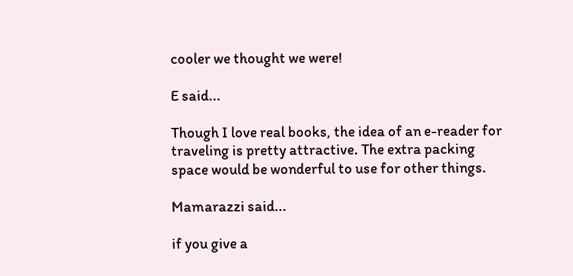cooler we thought we were!

E said...

Though I love real books, the idea of an e-reader for traveling is pretty attractive. The extra packing space would be wonderful to use for other things.

Mamarazzi said...

if you give a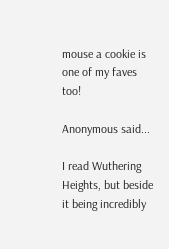mouse a cookie is one of my faves too!

Anonymous said...

I read Wuthering Heights, but beside it being incredibly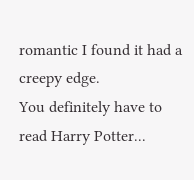romantic I found it had a creepy edge.
You definitely have to read Harry Potter...